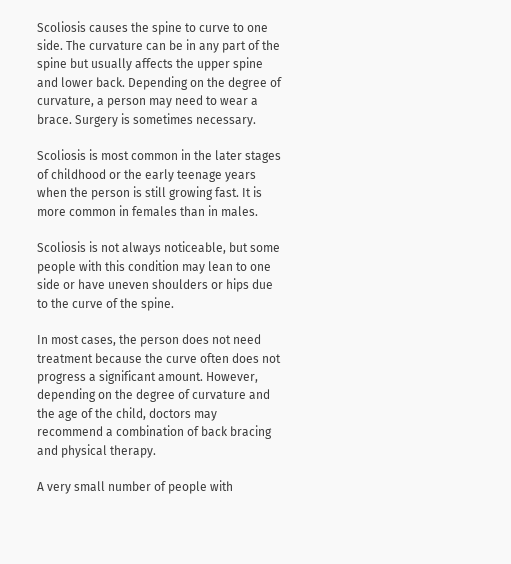Scoliosis causes the spine to curve to one side. The curvature can be in any part of the spine but usually affects the upper spine and lower back. Depending on the degree of curvature, a person may need to wear a brace. Surgery is sometimes necessary.

Scoliosis is most common in the later stages of childhood or the early teenage years when the person is still growing fast. It is more common in females than in males.

Scoliosis is not always noticeable, but some people with this condition may lean to one side or have uneven shoulders or hips due to the curve of the spine.

In most cases, the person does not need treatment because the curve often does not progress a significant amount. However, depending on the degree of curvature and the age of the child, doctors may recommend a combination of back bracing and physical therapy.

A very small number of people with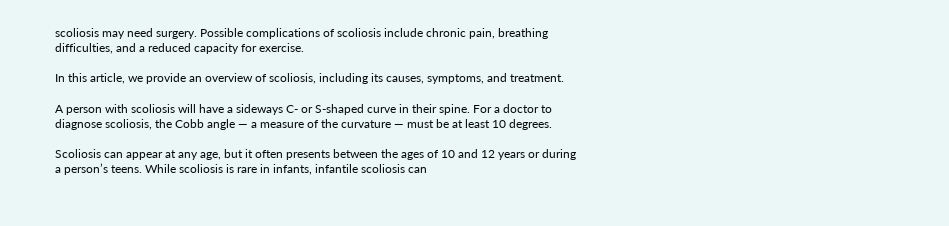scoliosis may need surgery. Possible complications of scoliosis include chronic pain, breathing difficulties, and a reduced capacity for exercise.

In this article, we provide an overview of scoliosis, including its causes, symptoms, and treatment.

A person with scoliosis will have a sideways C- or S-shaped curve in their spine. For a doctor to diagnose scoliosis, the Cobb angle — a measure of the curvature — must be at least 10 degrees.

Scoliosis can appear at any age, but it often presents between the ages of 10 and 12 years or during a person’s teens. While scoliosis is rare in infants, infantile scoliosis can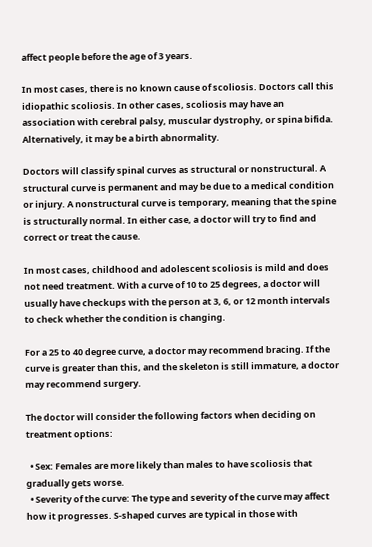affect people before the age of 3 years.

In most cases, there is no known cause of scoliosis. Doctors call this idiopathic scoliosis. In other cases, scoliosis may have an association with cerebral palsy, muscular dystrophy, or spina bifida. Alternatively, it may be a birth abnormality.

Doctors will classify spinal curves as structural or nonstructural. A structural curve is permanent and may be due to a medical condition or injury. A nonstructural curve is temporary, meaning that the spine is structurally normal. In either case, a doctor will try to find and correct or treat the cause.

In most cases, childhood and adolescent scoliosis is mild and does not need treatment. With a curve of 10 to 25 degrees, a doctor will usually have checkups with the person at 3, 6, or 12 month intervals to check whether the condition is changing.

For a 25 to 40 degree curve, a doctor may recommend bracing. If the curve is greater than this, and the skeleton is still immature, a doctor may recommend surgery.

The doctor will consider the following factors when deciding on treatment options:

  • Sex: Females are more likely than males to have scoliosis that gradually gets worse.
  • Severity of the curve: The type and severity of the curve may affect how it progresses. S-shaped curves are typical in those with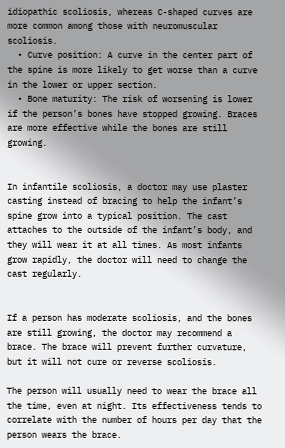idiopathic scoliosis, whereas C-shaped curves are more common among those with neuromuscular scoliosis.
  • Curve position: A curve in the center part of the spine is more likely to get worse than a curve in the lower or upper section.
  • Bone maturity: The risk of worsening is lower if the person’s bones have stopped growing. Braces are more effective while the bones are still growing.


In infantile scoliosis, a doctor may use plaster casting instead of bracing to help the infant’s spine grow into a typical position. The cast attaches to the outside of the infant’s body, and they will wear it at all times. As most infants grow rapidly, the doctor will need to change the cast regularly.


If a person has moderate scoliosis, and the bones are still growing, the doctor may recommend a brace. The brace will prevent further curvature, but it will not cure or reverse scoliosis.

The person will usually need to wear the brace all the time, even at night. Its effectiveness tends to correlate with the number of hours per day that the person wears the brace.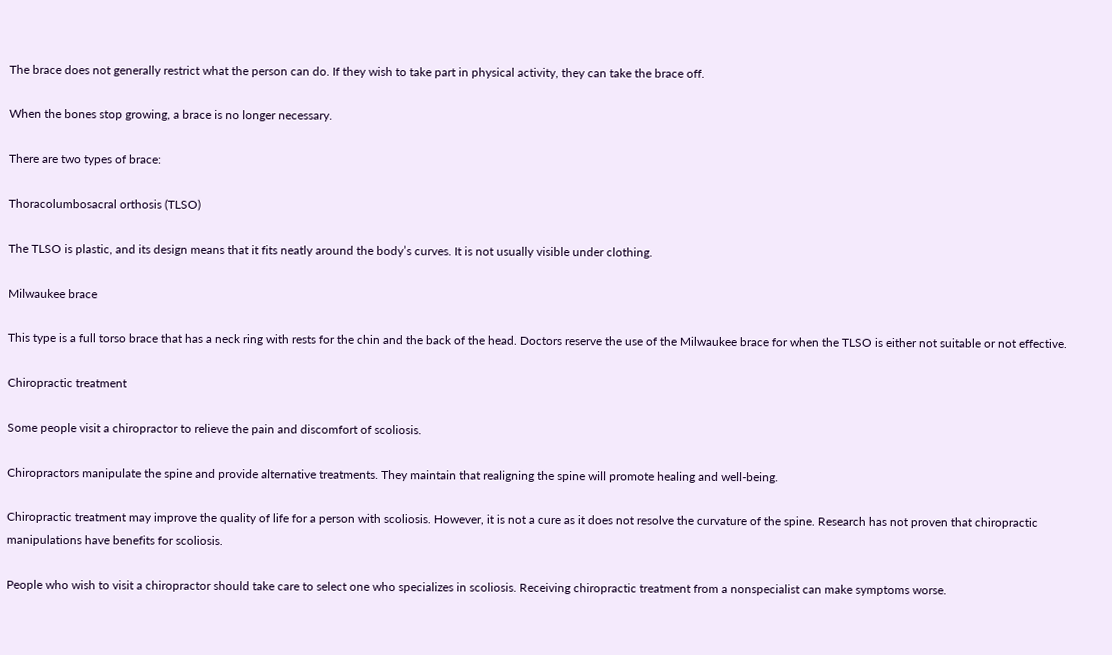The brace does not generally restrict what the person can do. If they wish to take part in physical activity, they can take the brace off.

When the bones stop growing, a brace is no longer necessary.

There are two types of brace:

Thoracolumbosacral orthosis (TLSO)

The TLSO is plastic, and its design means that it fits neatly around the body’s curves. It is not usually visible under clothing.

Milwaukee brace

This type is a full torso brace that has a neck ring with rests for the chin and the back of the head. Doctors reserve the use of the Milwaukee brace for when the TLSO is either not suitable or not effective.

Chiropractic treatment

Some people visit a chiropractor to relieve the pain and discomfort of scoliosis.

Chiropractors manipulate the spine and provide alternative treatments. They maintain that realigning the spine will promote healing and well-being.

Chiropractic treatment may improve the quality of life for a person with scoliosis. However, it is not a cure as it does not resolve the curvature of the spine. Research has not proven that chiropractic manipulations have benefits for scoliosis.

People who wish to visit a chiropractor should take care to select one who specializes in scoliosis. Receiving chiropractic treatment from a nonspecialist can make symptoms worse.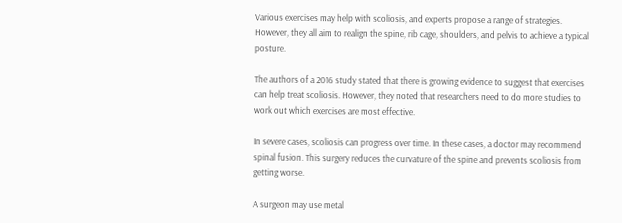Various exercises may help with scoliosis, and experts propose a range of strategies. However, they all aim to realign the spine, rib cage, shoulders, and pelvis to achieve a typical posture.

The authors of a 2016 study stated that there is growing evidence to suggest that exercises can help treat scoliosis. However, they noted that researchers need to do more studies to work out which exercises are most effective.

In severe cases, scoliosis can progress over time. In these cases, a doctor may recommend spinal fusion. This surgery reduces the curvature of the spine and prevents scoliosis from getting worse.

A surgeon may use metal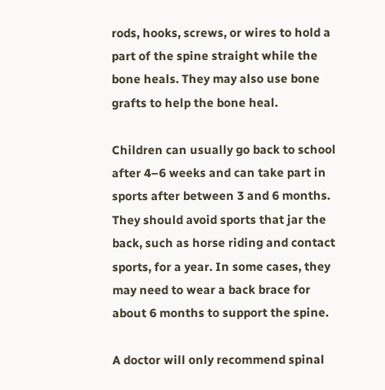rods, hooks, screws, or wires to hold a part of the spine straight while the bone heals. They may also use bone grafts to help the bone heal.

Children can usually go back to school after 4–6 weeks and can take part in sports after between 3 and 6 months. They should avoid sports that jar the back, such as horse riding and contact sports, for a year. In some cases, they may need to wear a back brace for about 6 months to support the spine.

A doctor will only recommend spinal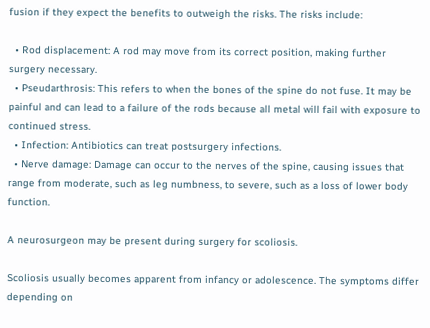fusion if they expect the benefits to outweigh the risks. The risks include:

  • Rod displacement: A rod may move from its correct position, making further surgery necessary.
  • Pseudarthrosis: This refers to when the bones of the spine do not fuse. It may be painful and can lead to a failure of the rods because all metal will fail with exposure to continued stress.
  • Infection: Antibiotics can treat postsurgery infections.
  • Nerve damage: Damage can occur to the nerves of the spine, causing issues that range from moderate, such as leg numbness, to severe, such as a loss of lower body function.

A neurosurgeon may be present during surgery for scoliosis.

Scoliosis usually becomes apparent from infancy or adolescence. The symptoms differ depending on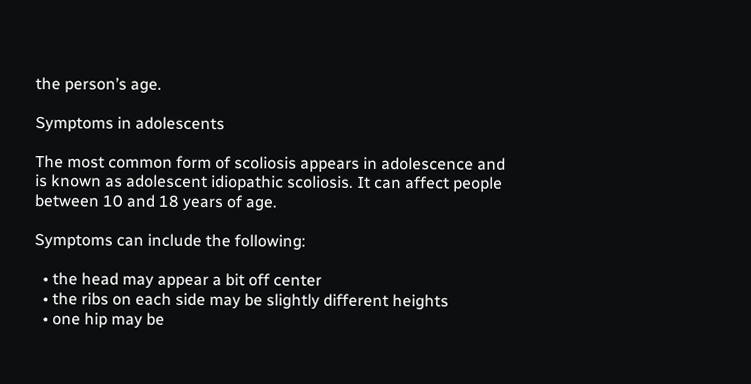the person’s age.

Symptoms in adolescents

The most common form of scoliosis appears in adolescence and is known as adolescent idiopathic scoliosis. It can affect people between 10 and 18 years of age.

Symptoms can include the following:

  • the head may appear a bit off center
  • the ribs on each side may be slightly different heights
  • one hip may be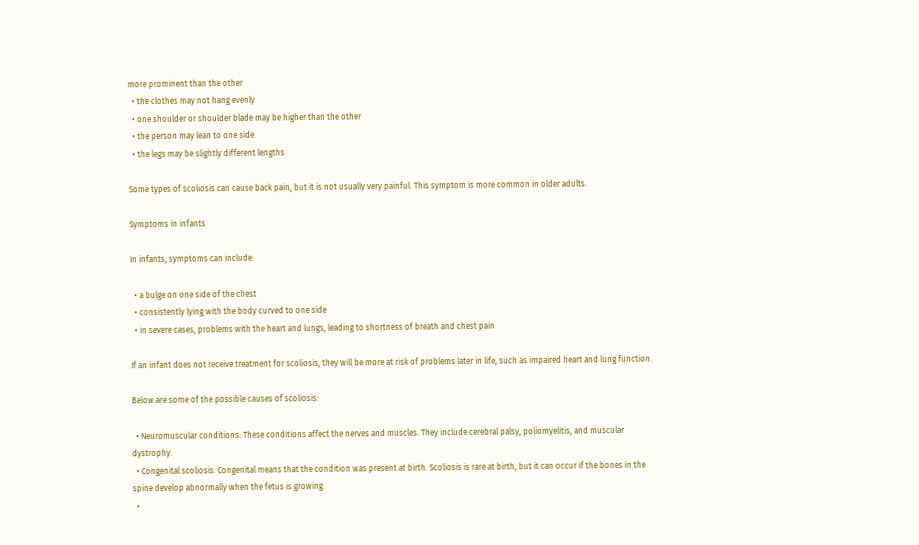more prominent than the other
  • the clothes may not hang evenly
  • one shoulder or shoulder blade may be higher than the other
  • the person may lean to one side
  • the legs may be slightly different lengths

Some types of scoliosis can cause back pain, but it is not usually very painful. This symptom is more common in older adults.

Symptoms in infants

In infants, symptoms can include:

  • a bulge on one side of the chest
  • consistently lying with the body curved to one side
  • in severe cases, problems with the heart and lungs, leading to shortness of breath and chest pain

If an infant does not receive treatment for scoliosis, they will be more at risk of problems later in life, such as impaired heart and lung function.

Below are some of the possible causes of scoliosis:

  • Neuromuscular conditions: These conditions affect the nerves and muscles. They include cerebral palsy, poliomyelitis, and muscular dystrophy.
  • Congenital scoliosis: Congenital means that the condition was present at birth. Scoliosis is rare at birth, but it can occur if the bones in the spine develop abnormally when the fetus is growing.
  •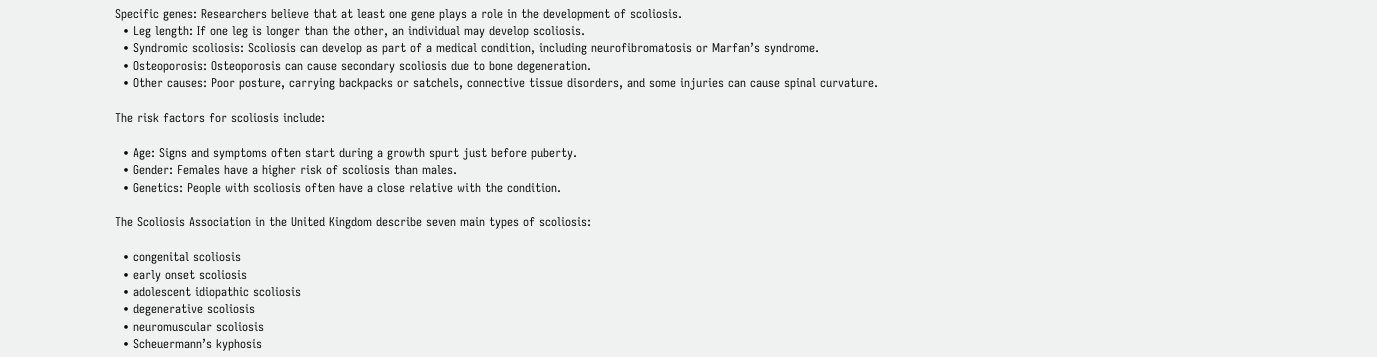Specific genes: Researchers believe that at least one gene plays a role in the development of scoliosis.
  • Leg length: If one leg is longer than the other, an individual may develop scoliosis.
  • Syndromic scoliosis: Scoliosis can develop as part of a medical condition, including neurofibromatosis or Marfan’s syndrome.
  • Osteoporosis: Osteoporosis can cause secondary scoliosis due to bone degeneration.
  • Other causes: Poor posture, carrying backpacks or satchels, connective tissue disorders, and some injuries can cause spinal curvature.

The risk factors for scoliosis include:

  • Age: Signs and symptoms often start during a growth spurt just before puberty.
  • Gender: Females have a higher risk of scoliosis than males.
  • Genetics: People with scoliosis often have a close relative with the condition.

The Scoliosis Association in the United Kingdom describe seven main types of scoliosis:

  • congenital scoliosis
  • early onset scoliosis
  • adolescent idiopathic scoliosis
  • degenerative scoliosis
  • neuromuscular scoliosis
  • Scheuermann’s kyphosis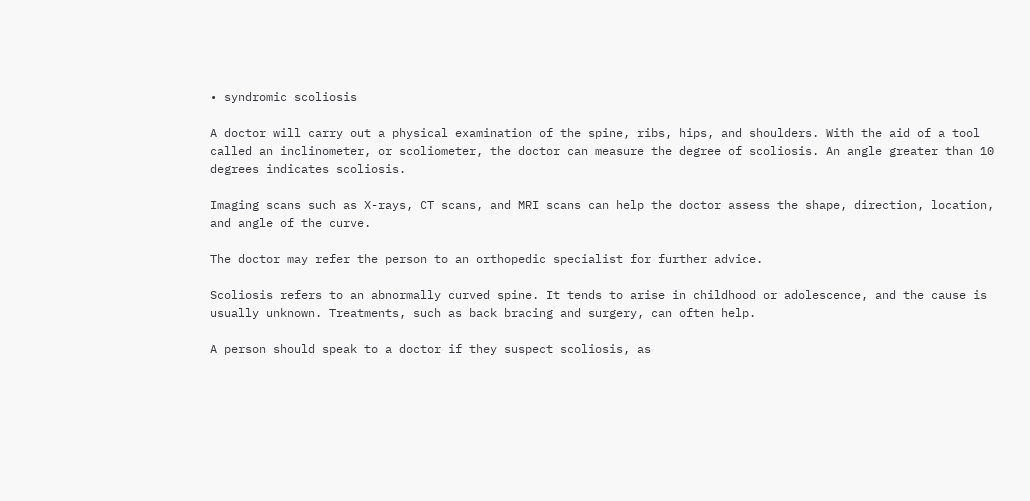• syndromic scoliosis

A doctor will carry out a physical examination of the spine, ribs, hips, and shoulders. With the aid of a tool called an inclinometer, or scoliometer, the doctor can measure the degree of scoliosis. An angle greater than 10 degrees indicates scoliosis.

Imaging scans such as X-rays, CT scans, and MRI scans can help the doctor assess the shape, direction, location, and angle of the curve.

The doctor may refer the person to an orthopedic specialist for further advice.

Scoliosis refers to an abnormally curved spine. It tends to arise in childhood or adolescence, and the cause is usually unknown. Treatments, such as back bracing and surgery, can often help.

A person should speak to a doctor if they suspect scoliosis, as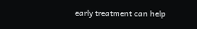early treatment can help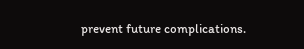prevent future complications.